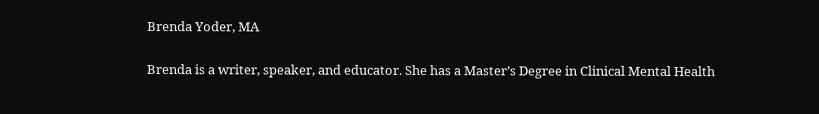Brenda Yoder, MA

Brenda is a writer, speaker, and educator. She has a Master’s Degree in Clinical Mental Health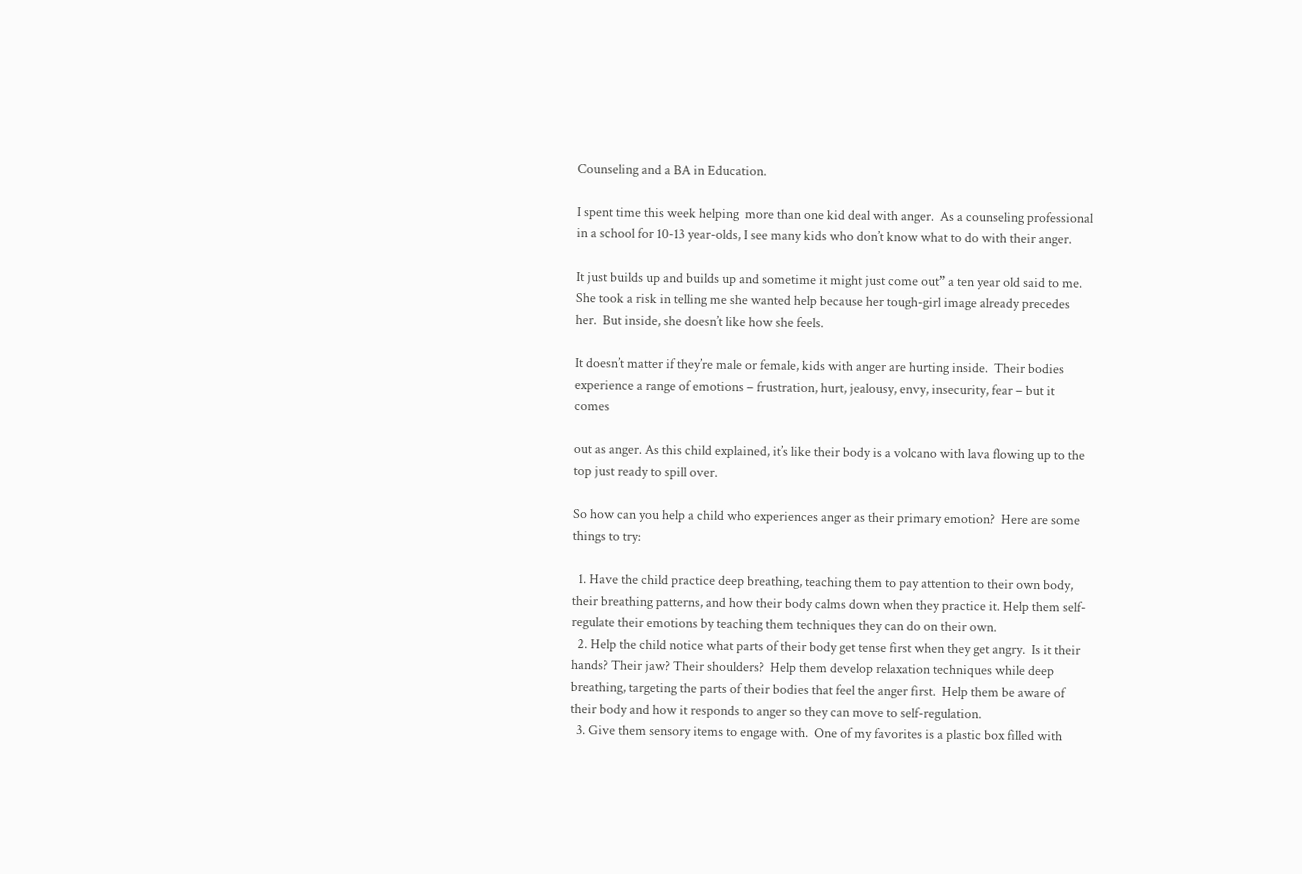Counseling and a BA in Education.

I spent time this week helping  more than one kid deal with anger.  As a counseling professional in a school for 10-13 year-olds, I see many kids who don’t know what to do with their anger.

It just builds up and builds up and sometime it might just come out” a ten year old said to me.  She took a risk in telling me she wanted help because her tough-girl image already precedes her.  But inside, she doesn’t like how she feels.

It doesn’t matter if they’re male or female, kids with anger are hurting inside.  Their bodies experience a range of emotions – frustration, hurt, jealousy, envy, insecurity, fear – but it comes

out as anger. As this child explained, it’s like their body is a volcano with lava flowing up to the top just ready to spill over.

So how can you help a child who experiences anger as their primary emotion?  Here are some things to try:

  1. Have the child practice deep breathing, teaching them to pay attention to their own body, their breathing patterns, and how their body calms down when they practice it. Help them self-regulate their emotions by teaching them techniques they can do on their own.
  2. Help the child notice what parts of their body get tense first when they get angry.  Is it their hands? Their jaw? Their shoulders?  Help them develop relaxation techniques while deep breathing, targeting the parts of their bodies that feel the anger first.  Help them be aware of their body and how it responds to anger so they can move to self-regulation.
  3. Give them sensory items to engage with.  One of my favorites is a plastic box filled with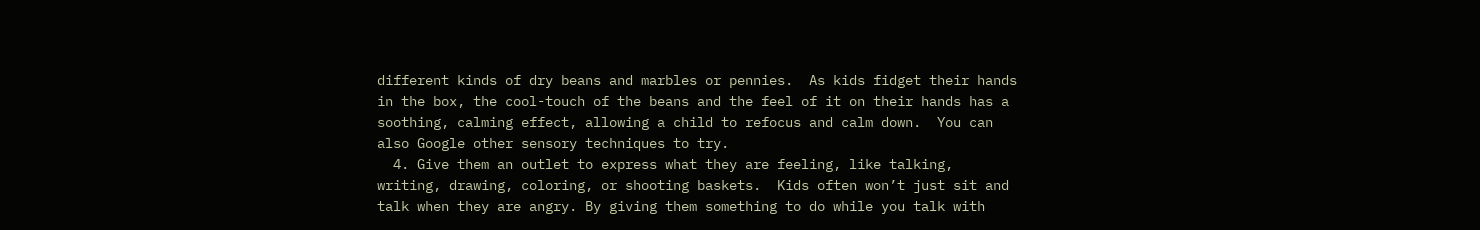different kinds of dry beans and marbles or pennies.  As kids fidget their hands in the box, the cool-touch of the beans and the feel of it on their hands has a soothing, calming effect, allowing a child to refocus and calm down.  You can also Google other sensory techniques to try.
  4. Give them an outlet to express what they are feeling, like talking, writing, drawing, coloring, or shooting baskets.  Kids often won’t just sit and talk when they are angry. By giving them something to do while you talk with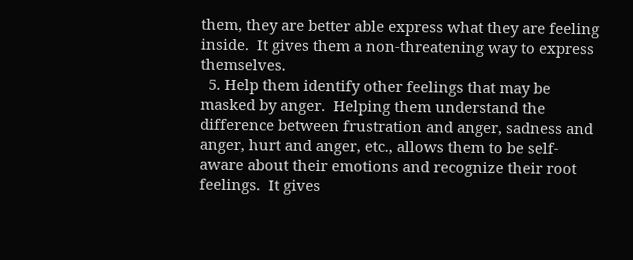them, they are better able express what they are feeling inside.  It gives them a non-threatening way to express themselves.
  5. Help them identify other feelings that may be masked by anger.  Helping them understand the difference between frustration and anger, sadness and anger, hurt and anger, etc., allows them to be self-aware about their emotions and recognize their root feelings.  It gives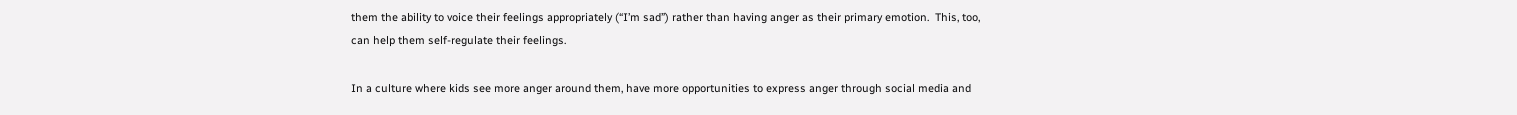them the ability to voice their feelings appropriately (“I’m sad”) rather than having anger as their primary emotion.  This, too, can help them self-regulate their feelings.

In a culture where kids see more anger around them, have more opportunities to express anger through social media and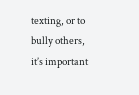texting, or to bully others, it’s important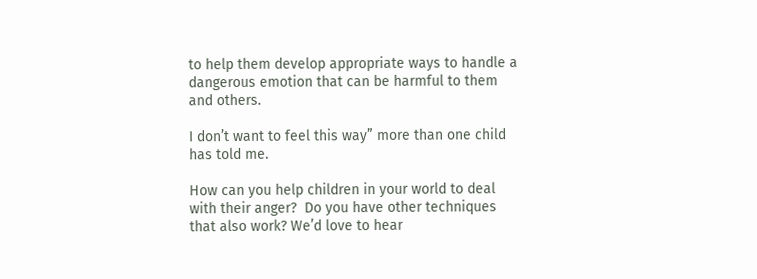to help them develop appropriate ways to handle a dangerous emotion that can be harmful to them and others.

I don’t want to feel this way” more than one child has told me.

How can you help children in your world to deal with their anger?  Do you have other techniques that also work? We’d love to hear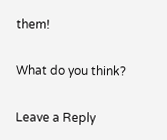them!

What do you think?

Leave a Reply